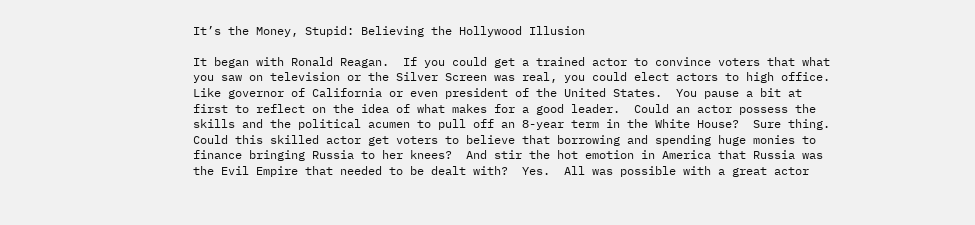It’s the Money, Stupid: Believing the Hollywood Illusion

It began with Ronald Reagan.  If you could get a trained actor to convince voters that what you saw on television or the Silver Screen was real, you could elect actors to high office.  Like governor of California or even president of the United States.  You pause a bit at first to reflect on the idea of what makes for a good leader.  Could an actor possess the skills and the political acumen to pull off an 8-year term in the White House?  Sure thing.  Could this skilled actor get voters to believe that borrowing and spending huge monies to finance bringing Russia to her knees?  And stir the hot emotion in America that Russia was the Evil Empire that needed to be dealt with?  Yes.  All was possible with a great actor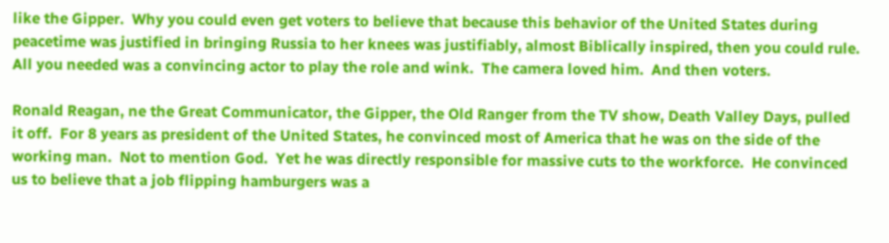like the Gipper.  Why you could even get voters to believe that because this behavior of the United States during peacetime was justified in bringing Russia to her knees was justifiably, almost Biblically inspired, then you could rule.  All you needed was a convincing actor to play the role and wink.  The camera loved him.  And then voters.

Ronald Reagan, ne the Great Communicator, the Gipper, the Old Ranger from the TV show, Death Valley Days, pulled it off.  For 8 years as president of the United States, he convinced most of America that he was on the side of the working man.  Not to mention God.  Yet he was directly responsible for massive cuts to the workforce.  He convinced us to believe that a job flipping hamburgers was a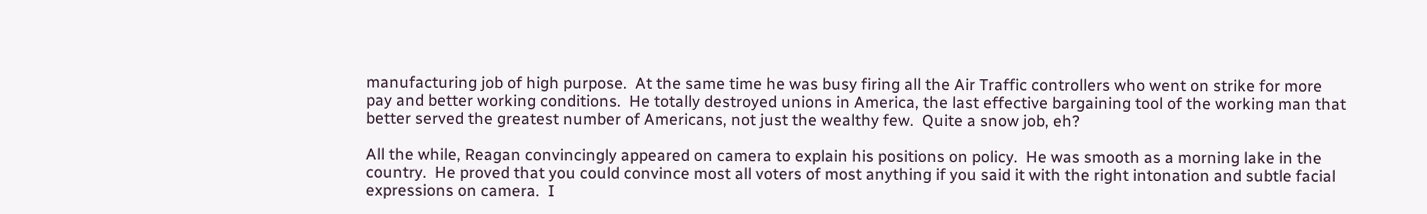manufacturing job of high purpose.  At the same time he was busy firing all the Air Traffic controllers who went on strike for more pay and better working conditions.  He totally destroyed unions in America, the last effective bargaining tool of the working man that better served the greatest number of Americans, not just the wealthy few.  Quite a snow job, eh?

All the while, Reagan convincingly appeared on camera to explain his positions on policy.  He was smooth as a morning lake in the country.  He proved that you could convince most all voters of most anything if you said it with the right intonation and subtle facial expressions on camera.  I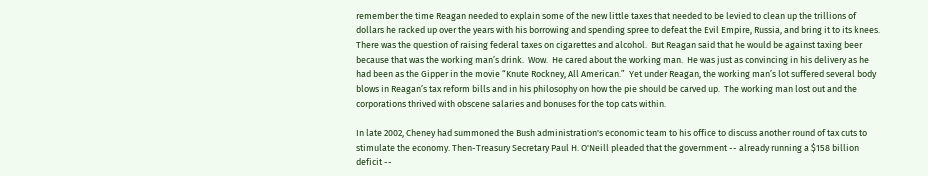remember the time Reagan needed to explain some of the new little taxes that needed to be levied to clean up the trillions of dollars he racked up over the years with his borrowing and spending spree to defeat the Evil Empire, Russia, and bring it to its knees.  There was the question of raising federal taxes on cigarettes and alcohol.  But Reagan said that he would be against taxing beer because that was the working man’s drink.  Wow.  He cared about the working man.  He was just as convincing in his delivery as he had been as the Gipper in the movie “Knute Rockney, All American.”  Yet under Reagan, the working man’s lot suffered several body blows in Reagan’s tax reform bills and in his philosophy on how the pie should be carved up.  The working man lost out and the corporations thrived with obscene salaries and bonuses for the top cats within.

In late 2002, Cheney had summoned the Bush administration's economic team to his office to discuss another round of tax cuts to stimulate the economy. Then-Treasury Secretary Paul H. O'Neill pleaded that the government -- already running a $158 billion deficit --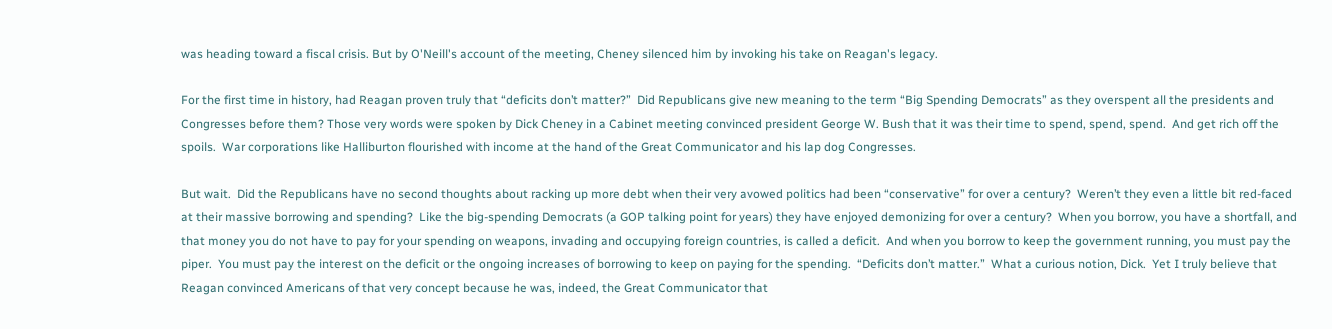was heading toward a fiscal crisis. But by O'Neill's account of the meeting, Cheney silenced him by invoking his take on Reagan's legacy.

For the first time in history, had Reagan proven truly that “deficits don’t matter?”  Did Republicans give new meaning to the term “Big Spending Democrats” as they overspent all the presidents and Congresses before them? Those very words were spoken by Dick Cheney in a Cabinet meeting convinced president George W. Bush that it was their time to spend, spend, spend.  And get rich off the spoils.  War corporations like Halliburton flourished with income at the hand of the Great Communicator and his lap dog Congresses.

But wait.  Did the Republicans have no second thoughts about racking up more debt when their very avowed politics had been “conservative” for over a century?  Weren’t they even a little bit red-faced at their massive borrowing and spending?  Like the big-spending Democrats (a GOP talking point for years) they have enjoyed demonizing for over a century?  When you borrow, you have a shortfall, and that money you do not have to pay for your spending on weapons, invading and occupying foreign countries, is called a deficit.  And when you borrow to keep the government running, you must pay the piper.  You must pay the interest on the deficit or the ongoing increases of borrowing to keep on paying for the spending.  “Deficits don’t matter.”  What a curious notion, Dick.  Yet I truly believe that Reagan convinced Americans of that very concept because he was, indeed, the Great Communicator that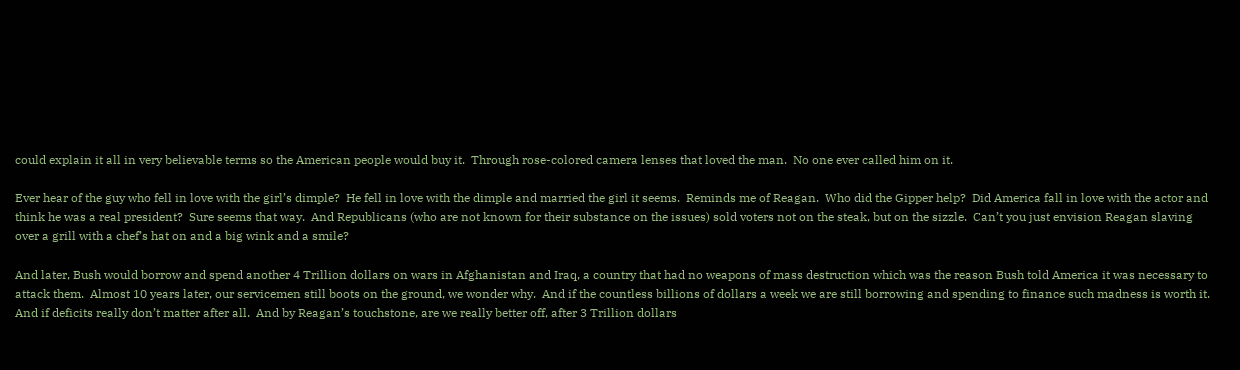could explain it all in very believable terms so the American people would buy it.  Through rose-colored camera lenses that loved the man.  No one ever called him on it.

Ever hear of the guy who fell in love with the girl’s dimple?  He fell in love with the dimple and married the girl it seems.  Reminds me of Reagan.  Who did the Gipper help?  Did America fall in love with the actor and think he was a real president?  Sure seems that way.  And Republicans (who are not known for their substance on the issues) sold voters not on the steak, but on the sizzle.  Can’t you just envision Reagan slaving over a grill with a chef’s hat on and a big wink and a smile?

And later, Bush would borrow and spend another 4 Trillion dollars on wars in Afghanistan and Iraq, a country that had no weapons of mass destruction which was the reason Bush told America it was necessary to attack them.  Almost 10 years later, our servicemen still boots on the ground, we wonder why.  And if the countless billions of dollars a week we are still borrowing and spending to finance such madness is worth it.  And if deficits really don’t matter after all.  And by Reagan’s touchstone, are we really better off, after 3 Trillion dollars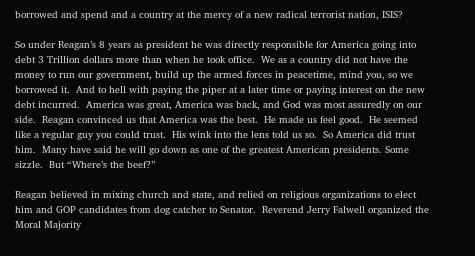borrowed and spend and a country at the mercy of a new radical terrorist nation, ISIS?

So under Reagan’s 8 years as president he was directly responsible for America going into debt 3 Trillion dollars more than when he took office.  We as a country did not have the money to run our government, build up the armed forces in peacetime, mind you, so we borrowed it.  And to hell with paying the piper at a later time or paying interest on the new debt incurred.  America was great, America was back, and God was most assuredly on our side.  Reagan convinced us that America was the best.  He made us feel good.  He seemed like a regular guy you could trust.  His wink into the lens told us so.  So America did trust him.  Many have said he will go down as one of the greatest American presidents. Some sizzle.  But “Where’s the beef?”

Reagan believed in mixing church and state, and relied on religious organizations to elect him and GOP candidates from dog catcher to Senator.  Reverend Jerry Falwell organized the Moral Majority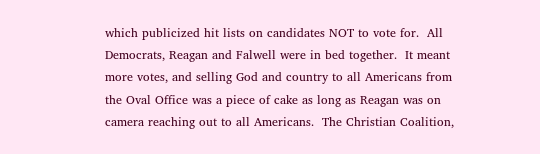which publicized hit lists on candidates NOT to vote for.  All Democrats, Reagan and Falwell were in bed together.  It meant more votes, and selling God and country to all Americans from the Oval Office was a piece of cake as long as Reagan was on camera reaching out to all Americans.  The Christian Coalition,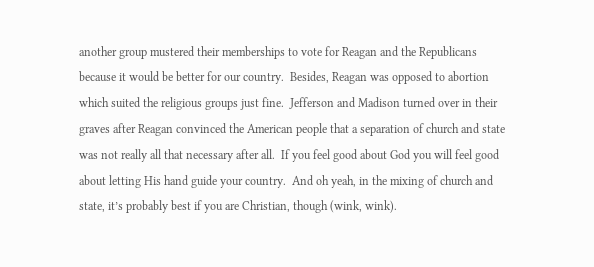another group mustered their memberships to vote for Reagan and the Republicans because it would be better for our country.  Besides, Reagan was opposed to abortion which suited the religious groups just fine.  Jefferson and Madison turned over in their graves after Reagan convinced the American people that a separation of church and state was not really all that necessary after all.  If you feel good about God you will feel good about letting His hand guide your country.  And oh yeah, in the mixing of church and state, it’s probably best if you are Christian, though (wink, wink).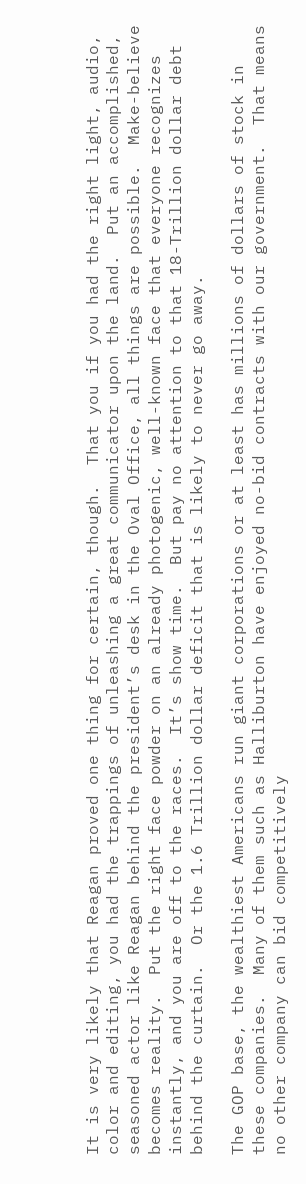It is very likely that Reagan proved one thing for certain, though.  That you if you had the right light, audio, color and editing, you had the trappings of unleashing a great communicator upon the land.  Put an accomplished, seasoned actor like Reagan behind the president’s desk in the Oval Office, all things are possible.  Make-believe becomes reality.  Put the right face powder on an already photogenic, well-known face that everyone recognizes instantly, and you are off to the races.  It’s show time.  But pay no attention to that 18-Trillion dollar debt behind the curtain.  Or the 1.6 Trillion dollar deficit that is likely to never go away.

The GOP base, the wealthiest Americans run giant corporations or at least has millions of dollars of stock in these companies.  Many of them such as Halliburton have enjoyed no-bid contracts with our government.  That means no other company can bid competitively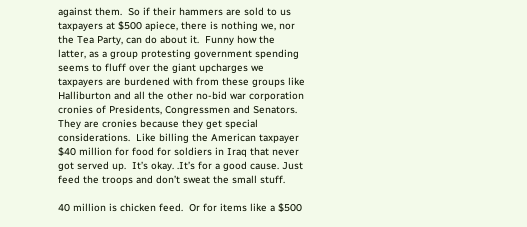against them.  So if their hammers are sold to us taxpayers at $500 apiece, there is nothing we, nor the Tea Party, can do about it.  Funny how the latter, as a group protesting government spending seems to fluff over the giant upcharges we taxpayers are burdened with from these groups like Halliburton and all the other no-bid war corporation cronies of Presidents, Congressmen and Senators.  They are cronies because they get special considerations.  Like billing the American taxpayer $40 million for food for soldiers in Iraq that never got served up.  It’s okay. .It’s for a good cause. Just feed the troops and don’t sweat the small stuff.

40 million is chicken feed.  Or for items like a $500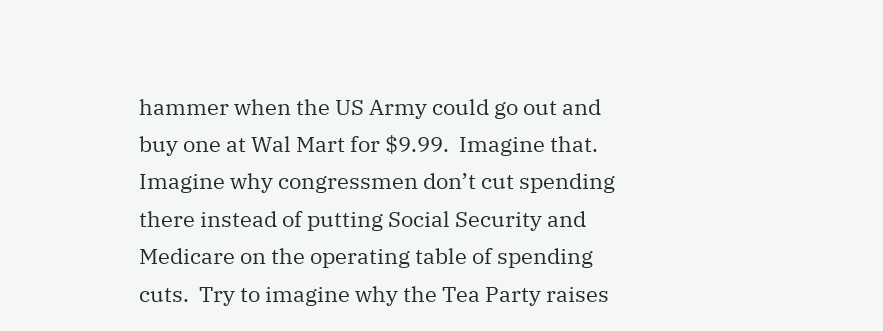hammer when the US Army could go out and buy one at Wal Mart for $9.99.  Imagine that.  Imagine why congressmen don’t cut spending there instead of putting Social Security and Medicare on the operating table of spending cuts.  Try to imagine why the Tea Party raises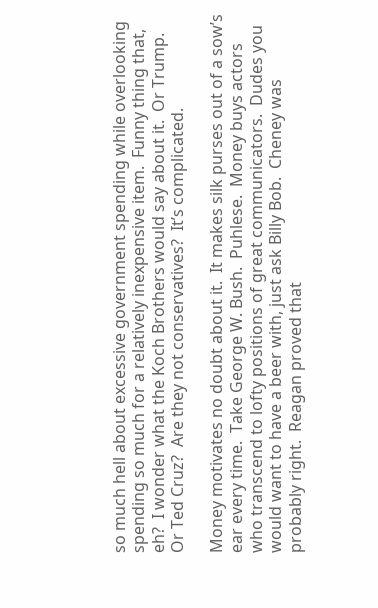so much hell about excessive government spending while overlooking spending so much for a relatively inexpensive item.  Funny thing that, eh?  I wonder what the Koch Brothers would say about it.  Or Trump.  Or Ted Cruz?  Are they not conservatives?  It’s complicated.

Money motivates no doubt about it.  It makes silk purses out of a sow’s ear every time.  Take George W. Bush.  Puhlese.  Money buys actors who transcend to lofty positions of great communicators.  Dudes you would want to have a beer with, just ask Billy Bob.  Cheney was probably right.  Reagan proved that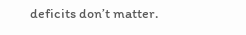deficits don’t matter.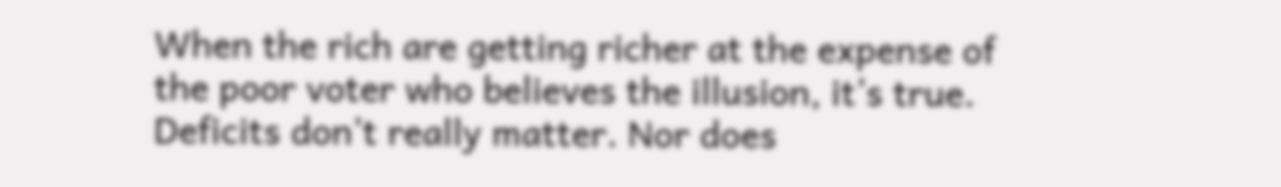When the rich are getting richer at the expense of the poor voter who believes the illusion, it’s true.  Deficits don’t really matter. Nor does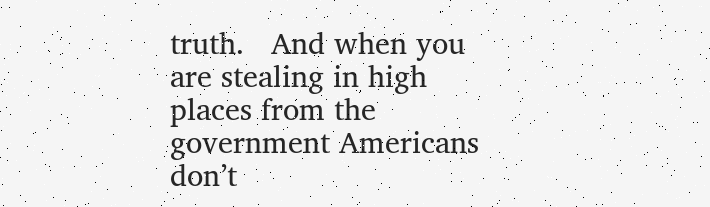truth.   And when you are stealing in high places from the government Americans don’t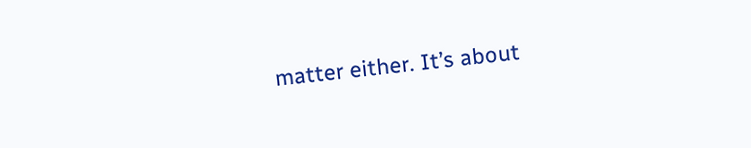matter either. It’s about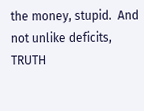the money, stupid.  And not unlike deficits, TRUTH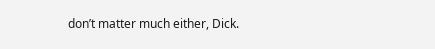don’t matter much either, Dick.